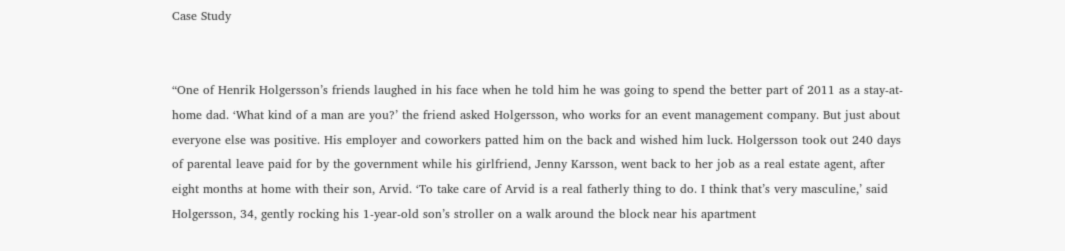Case Study


“One of Henrik Holgersson’s friends laughed in his face when he told him he was going to spend the better part of 2011 as a stay-at-home dad. ‘What kind of a man are you?’ the friend asked Holgersson, who works for an event management company. But just about everyone else was positive. His employer and coworkers patted him on the back and wished him luck. Holgersson took out 240 days of parental leave paid for by the government while his girlfriend, Jenny Karsson, went back to her job as a real estate agent, after eight months at home with their son, Arvid. ‘To take care of Arvid is a real fatherly thing to do. I think that’s very masculine,’ said Holgersson, 34, gently rocking his 1-year-old son’s stroller on a walk around the block near his apartment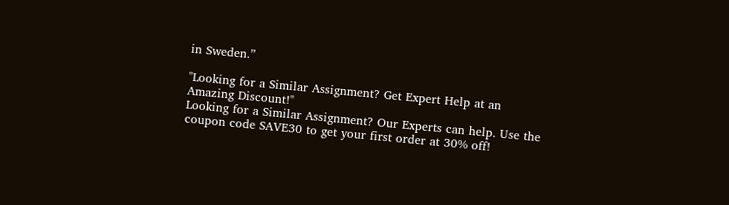in Sweden.”

"Looking for a Similar Assignment? Get Expert Help at an Amazing Discount!"
Looking for a Similar Assignment? Our Experts can help. Use the coupon code SAVE30 to get your first order at 30% off!